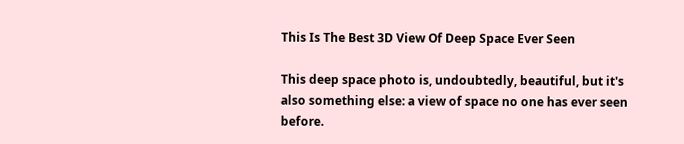This Is The Best 3D View Of Deep Space Ever Seen

This deep space photo is, undoubtedly, beautiful, but it's also something else: a view of space no one has ever seen before.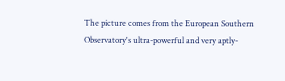The picture comes from the European Southern Observatory's ultra-powerful and very aptly-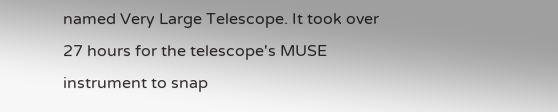named Very Large Telescope. It took over 27 hours for the telescope's MUSE instrument to snap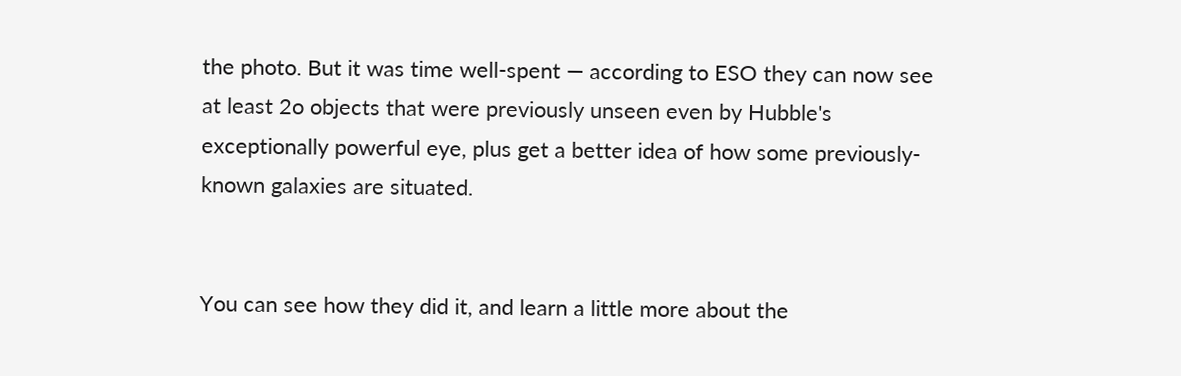the photo. But it was time well-spent — according to ESO they can now see at least 2o objects that were previously unseen even by Hubble's exceptionally powerful eye, plus get a better idea of how some previously-known galaxies are situated.


You can see how they did it, and learn a little more about the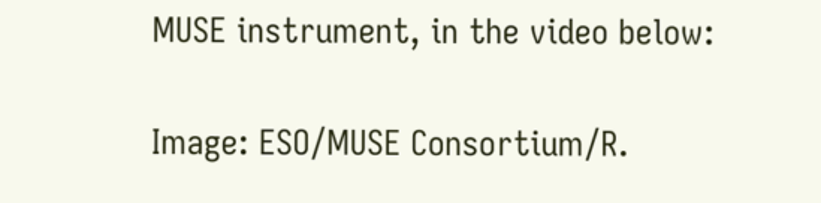MUSE instrument, in the video below:

Image: ESO/MUSE Consortium/R.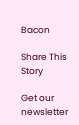Bacon

Share This Story

Get our newsletter